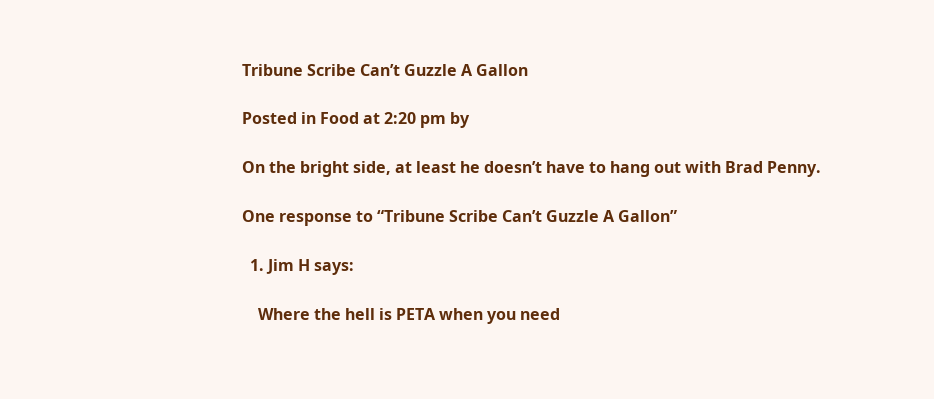Tribune Scribe Can’t Guzzle A Gallon

Posted in Food at 2:20 pm by

On the bright side, at least he doesn’t have to hang out with Brad Penny.

One response to “Tribune Scribe Can’t Guzzle A Gallon”

  1. Jim H says:

    Where the hell is PETA when you need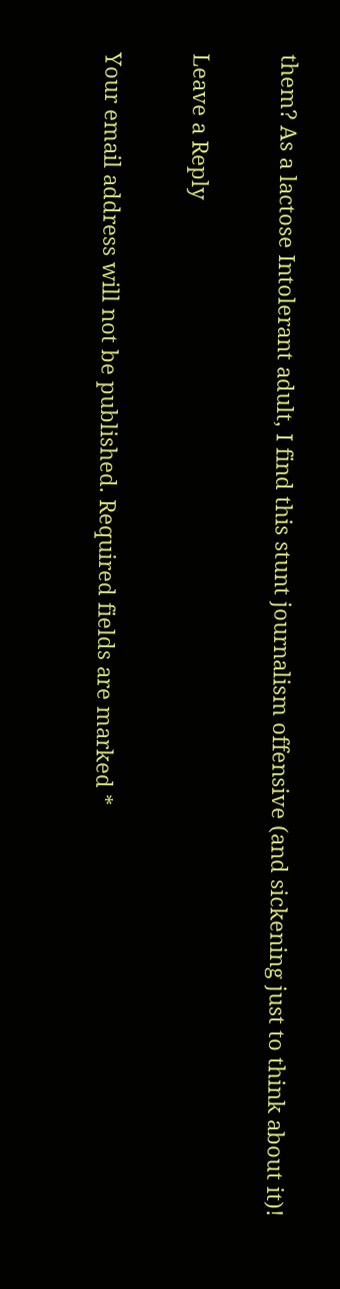them? As a lactose Intolerant adult, I find this stunt journalism offensive (and sickening just to think about it)!

Leave a Reply

Your email address will not be published. Required fields are marked *